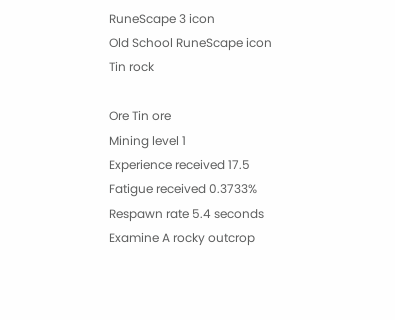RuneScape 3 icon
Old School RuneScape icon
Tin rock

Ore Tin ore
Mining level 1
Experience received 17.5
Fatigue received 0.3733%
Respawn rate 5.4 seconds
Examine A rocky outcrop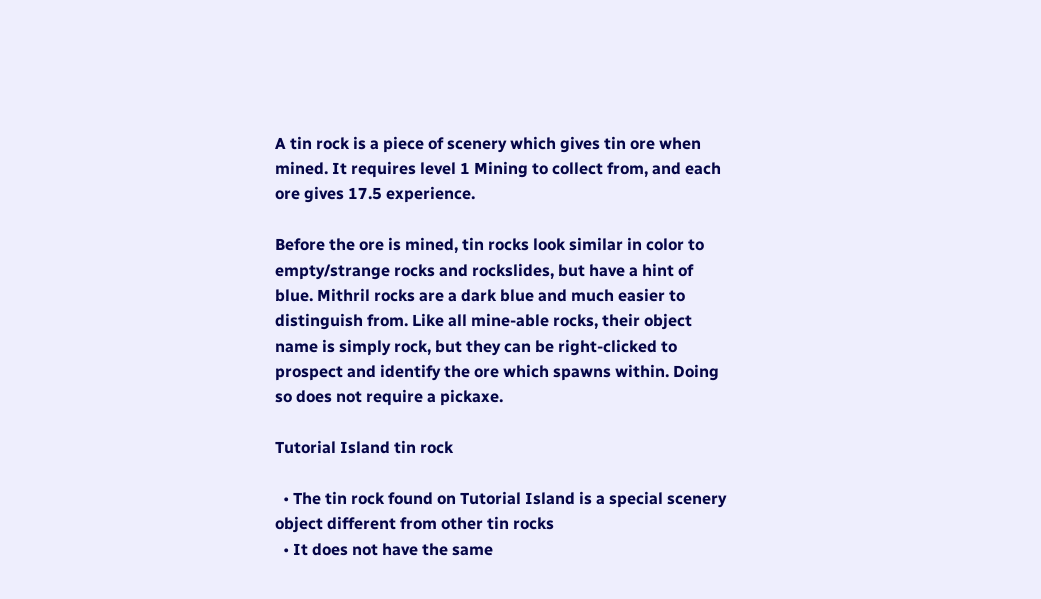A tin rock is a piece of scenery which gives tin ore when mined. It requires level 1 Mining to collect from, and each ore gives 17.5 experience.

Before the ore is mined, tin rocks look similar in color to empty/strange rocks and rockslides, but have a hint of blue. Mithril rocks are a dark blue and much easier to distinguish from. Like all mine-able rocks, their object name is simply rock, but they can be right-clicked to prospect and identify the ore which spawns within. Doing so does not require a pickaxe.

Tutorial Island tin rock

  • The tin rock found on Tutorial Island is a special scenery object different from other tin rocks
  • It does not have the same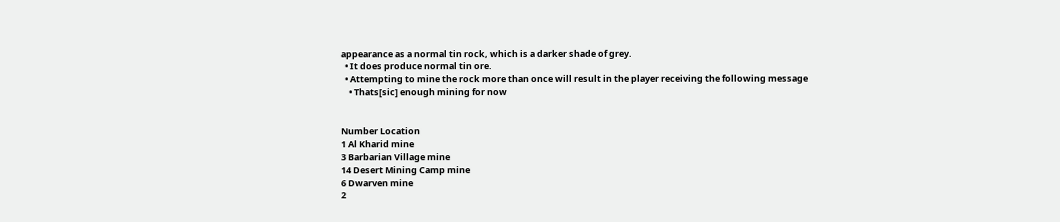appearance as a normal tin rock, which is a darker shade of grey.
  • It does produce normal tin ore.
  • Attempting to mine the rock more than once will result in the player receiving the following message
    • Thats[sic] enough mining for now


Number Location
1 Al Kharid mine
3 Barbarian Village mine
14 Desert Mining Camp mine
6 Dwarven mine
2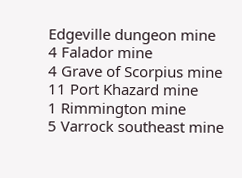Edgeville dungeon mine
4 Falador mine
4 Grave of Scorpius mine
11 Port Khazard mine
1 Rimmington mine
5 Varrock southeast mine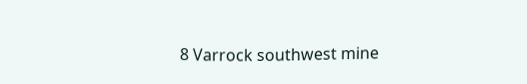8 Varrock southwest mine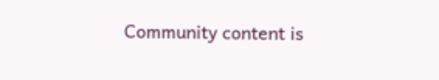Community content is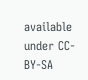available under CC-BY-SA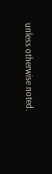unless otherwise noted.